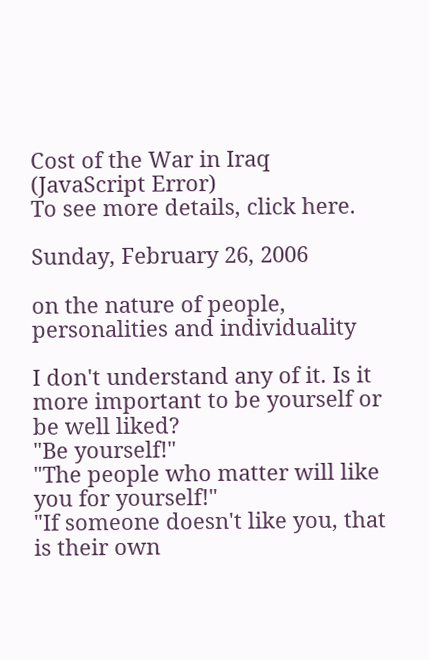Cost of the War in Iraq
(JavaScript Error)
To see more details, click here.

Sunday, February 26, 2006

on the nature of people, personalities and individuality

I don't understand any of it. Is it more important to be yourself or be well liked?
"Be yourself!"
"The people who matter will like you for yourself!"
"If someone doesn't like you, that is their own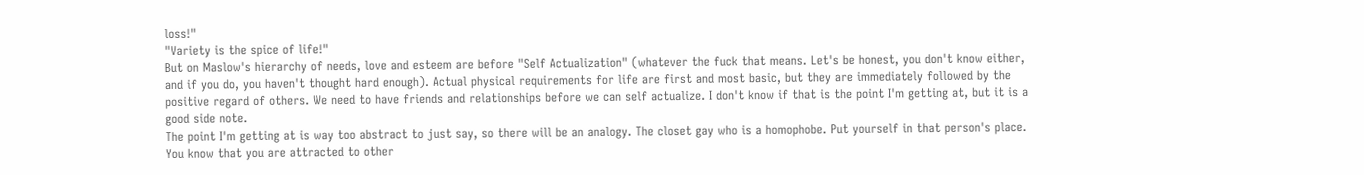loss!"
"Variety is the spice of life!"
But on Maslow's hierarchy of needs, love and esteem are before "Self Actualization" (whatever the fuck that means. Let's be honest, you don't know either, and if you do, you haven't thought hard enough). Actual physical requirements for life are first and most basic, but they are immediately followed by the positive regard of others. We need to have friends and relationships before we can self actualize. I don't know if that is the point I'm getting at, but it is a good side note.
The point I'm getting at is way too abstract to just say, so there will be an analogy. The closet gay who is a homophobe. Put yourself in that person's place. You know that you are attracted to other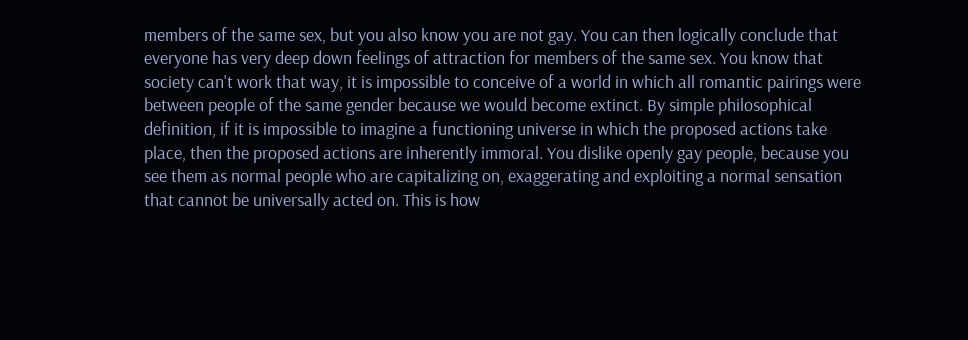members of the same sex, but you also know you are not gay. You can then logically conclude that everyone has very deep down feelings of attraction for members of the same sex. You know that society can't work that way, it is impossible to conceive of a world in which all romantic pairings were between people of the same gender because we would become extinct. By simple philosophical definition, if it is impossible to imagine a functioning universe in which the proposed actions take place, then the proposed actions are inherently immoral. You dislike openly gay people, because you see them as normal people who are capitalizing on, exaggerating and exploiting a normal sensation that cannot be universally acted on. This is how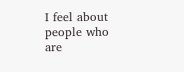I feel about people who are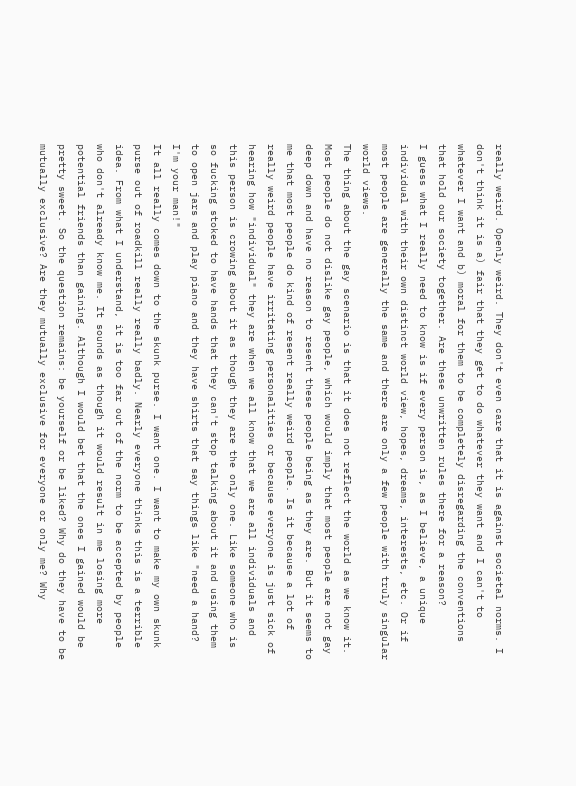really weird. Openly weird. They don't even care that it is against societal norms. I don't think it is a) fair that they get to do whatever they want and I can't to whatever I want and b) moral for them to be completely disregarding the conventions that hold our society together. Are these unwritten rules there for a reason?
I guess what I really need to know is if every person is, as I believe, a unique individual with their own distinct world view, hopes, dreams, interests, etc. Or if most people are generally the same and there are only a few people with truly singular world views.
The thing about the gay scenario is that it does not reflect the world as we know it. Most people do not dislike gay people, which would imply that most people are not gay deep down and have no reason to resent these people being as they are. But it seems to me that most people do kind of resent really weird people. Is it because a lot of really weird people have irritating personalities or because everyone is just sick of hearing how "individual" they are when we all know that we are all individuals and this person is crowing about it as though they are the only one. Like someone who is so fucking stoked to have hands that they can't stop talking about it and using them to open jars and play piano and they have shirts that say things like "need a hand? I'm your man!"
It all really comes down to the skunk purse. I want one. I want to make my own skunk purse out of roadkill really really badly. Nearly everyone thinks this is a terrible idea. From what I understand, it is too far out of the norm to be accepted by people who don't already know me. It sounds as though it would result in me losing more potential friends than gaining. Although I would bet that the ones I gained would be pretty sweet. So the question remains: be yourself or be liked? Why do they have to be mutually exclusive? Are they mutually exclusive for everyone or only me? Why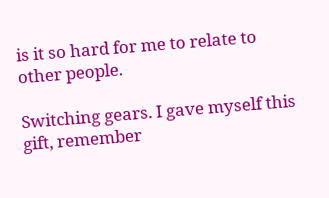is it so hard for me to relate to other people.

Switching gears. I gave myself this gift, remember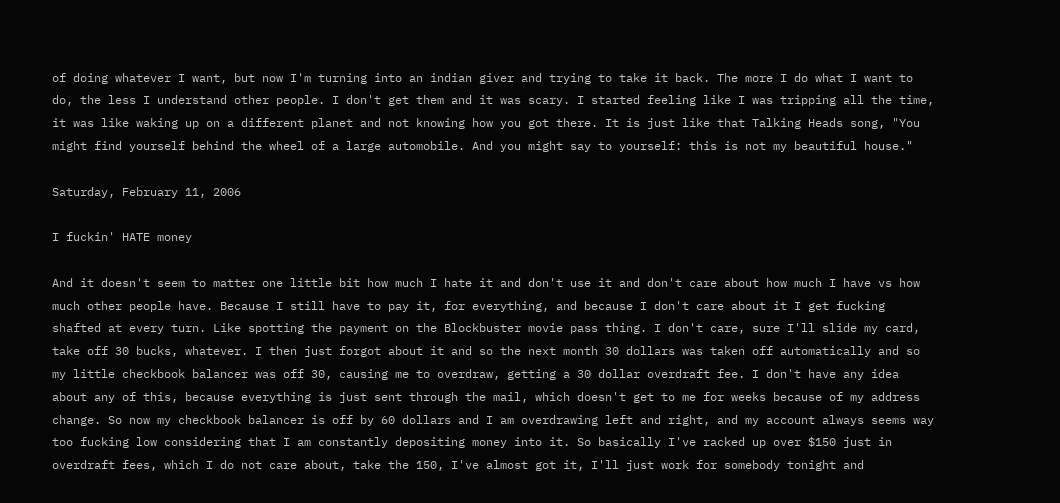of doing whatever I want, but now I'm turning into an indian giver and trying to take it back. The more I do what I want to do, the less I understand other people. I don't get them and it was scary. I started feeling like I was tripping all the time, it was like waking up on a different planet and not knowing how you got there. It is just like that Talking Heads song, "You might find yourself behind the wheel of a large automobile. And you might say to yourself: this is not my beautiful house."

Saturday, February 11, 2006

I fuckin' HATE money

And it doesn't seem to matter one little bit how much I hate it and don't use it and don't care about how much I have vs how much other people have. Because I still have to pay it, for everything, and because I don't care about it I get fucking shafted at every turn. Like spotting the payment on the Blockbuster movie pass thing. I don't care, sure I'll slide my card, take off 30 bucks, whatever. I then just forgot about it and so the next month 30 dollars was taken off automatically and so my little checkbook balancer was off 30, causing me to overdraw, getting a 30 dollar overdraft fee. I don't have any idea about any of this, because everything is just sent through the mail, which doesn't get to me for weeks because of my address change. So now my checkbook balancer is off by 60 dollars and I am overdrawing left and right, and my account always seems way too fucking low considering that I am constantly depositing money into it. So basically I've racked up over $150 just in overdraft fees, which I do not care about, take the 150, I've almost got it, I'll just work for somebody tonight and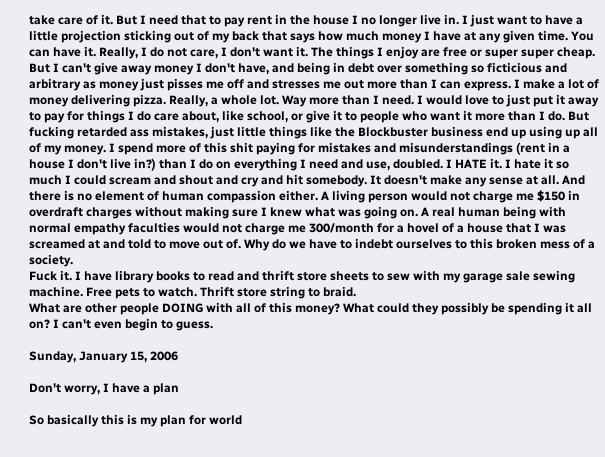take care of it. But I need that to pay rent in the house I no longer live in. I just want to have a little projection sticking out of my back that says how much money I have at any given time. You can have it. Really, I do not care, I don't want it. The things I enjoy are free or super super cheap. But I can't give away money I don't have, and being in debt over something so ficticious and arbitrary as money just pisses me off and stresses me out more than I can express. I make a lot of money delivering pizza. Really, a whole lot. Way more than I need. I would love to just put it away to pay for things I do care about, like school, or give it to people who want it more than I do. But fucking retarded ass mistakes, just little things like the Blockbuster business end up using up all of my money. I spend more of this shit paying for mistakes and misunderstandings (rent in a house I don't live in?) than I do on everything I need and use, doubled. I HATE it. I hate it so much I could scream and shout and cry and hit somebody. It doesn't make any sense at all. And there is no element of human compassion either. A living person would not charge me $150 in overdraft charges without making sure I knew what was going on. A real human being with normal empathy faculties would not charge me 300/month for a hovel of a house that I was screamed at and told to move out of. Why do we have to indebt ourselves to this broken mess of a society.
Fuck it. I have library books to read and thrift store sheets to sew with my garage sale sewing machine. Free pets to watch. Thrift store string to braid.
What are other people DOING with all of this money? What could they possibly be spending it all on? I can't even begin to guess.

Sunday, January 15, 2006

Don't worry, I have a plan

So basically this is my plan for world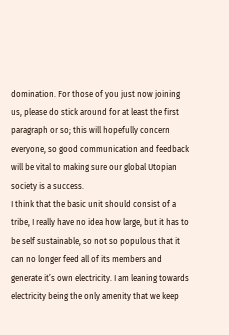domination. For those of you just now joining us, please do stick around for at least the first paragraph or so; this will hopefully concern everyone, so good communication and feedback will be vital to making sure our global Utopian society is a success.
I think that the basic unit should consist of a tribe, I really have no idea how large, but it has to be self sustainable, so not so populous that it can no longer feed all of its members and generate it’s own electricity. I am leaning towards electricity being the only amenity that we keep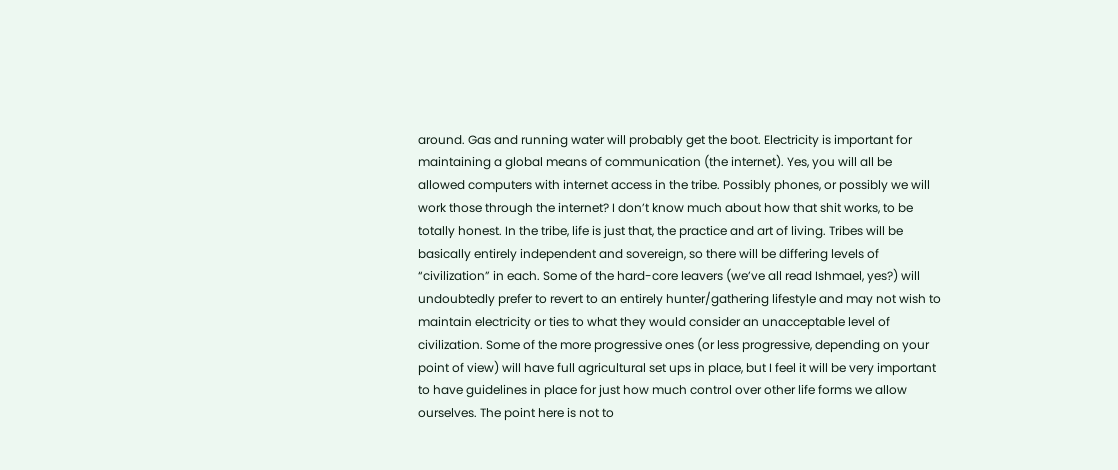around. Gas and running water will probably get the boot. Electricity is important for maintaining a global means of communication (the internet). Yes, you will all be allowed computers with internet access in the tribe. Possibly phones, or possibly we will work those through the internet? I don’t know much about how that shit works, to be totally honest. In the tribe, life is just that, the practice and art of living. Tribes will be basically entirely independent and sovereign, so there will be differing levels of “civilization” in each. Some of the hard-core leavers (we’ve all read Ishmael, yes?) will undoubtedly prefer to revert to an entirely hunter/gathering lifestyle and may not wish to maintain electricity or ties to what they would consider an unacceptable level of civilization. Some of the more progressive ones (or less progressive, depending on your point of view) will have full agricultural set ups in place, but I feel it will be very important to have guidelines in place for just how much control over other life forms we allow ourselves. The point here is not to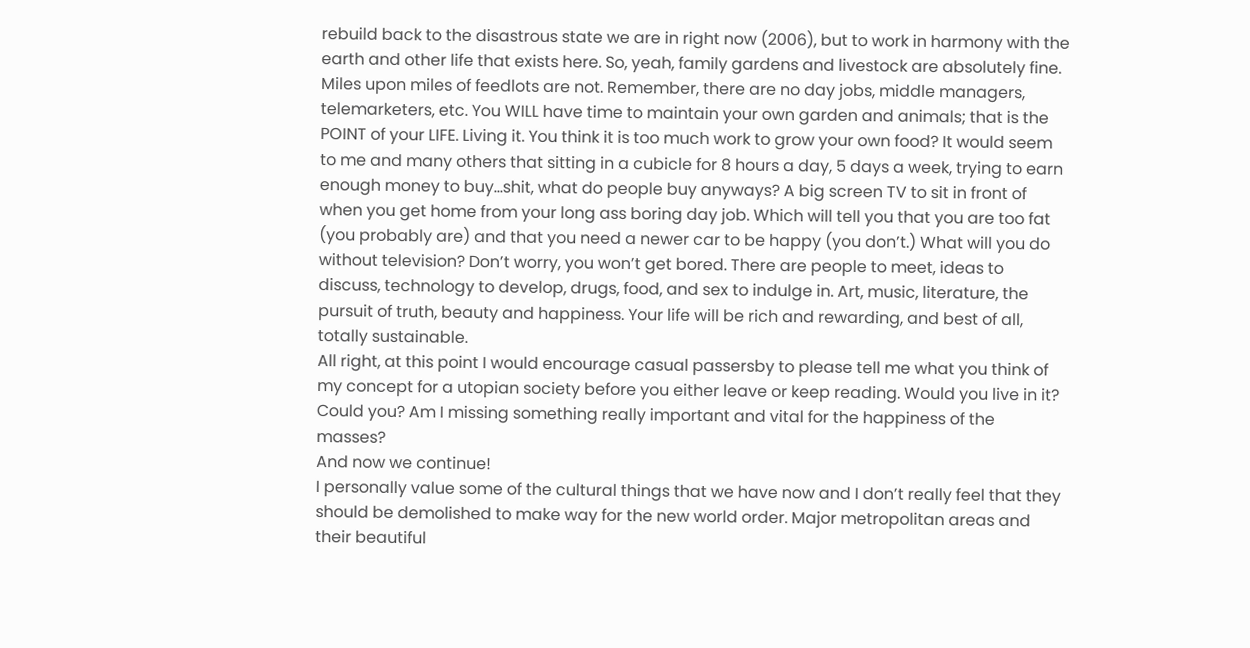rebuild back to the disastrous state we are in right now (2006), but to work in harmony with the earth and other life that exists here. So, yeah, family gardens and livestock are absolutely fine. Miles upon miles of feedlots are not. Remember, there are no day jobs, middle managers, telemarketers, etc. You WILL have time to maintain your own garden and animals; that is the POINT of your LIFE. Living it. You think it is too much work to grow your own food? It would seem to me and many others that sitting in a cubicle for 8 hours a day, 5 days a week, trying to earn enough money to buy…shit, what do people buy anyways? A big screen TV to sit in front of when you get home from your long ass boring day job. Which will tell you that you are too fat (you probably are) and that you need a newer car to be happy (you don’t.) What will you do without television? Don’t worry, you won’t get bored. There are people to meet, ideas to discuss, technology to develop, drugs, food, and sex to indulge in. Art, music, literature, the pursuit of truth, beauty and happiness. Your life will be rich and rewarding, and best of all, totally sustainable.
All right, at this point I would encourage casual passersby to please tell me what you think of my concept for a utopian society before you either leave or keep reading. Would you live in it? Could you? Am I missing something really important and vital for the happiness of the masses?
And now we continue!
I personally value some of the cultural things that we have now and I don’t really feel that they should be demolished to make way for the new world order. Major metropolitan areas and their beautiful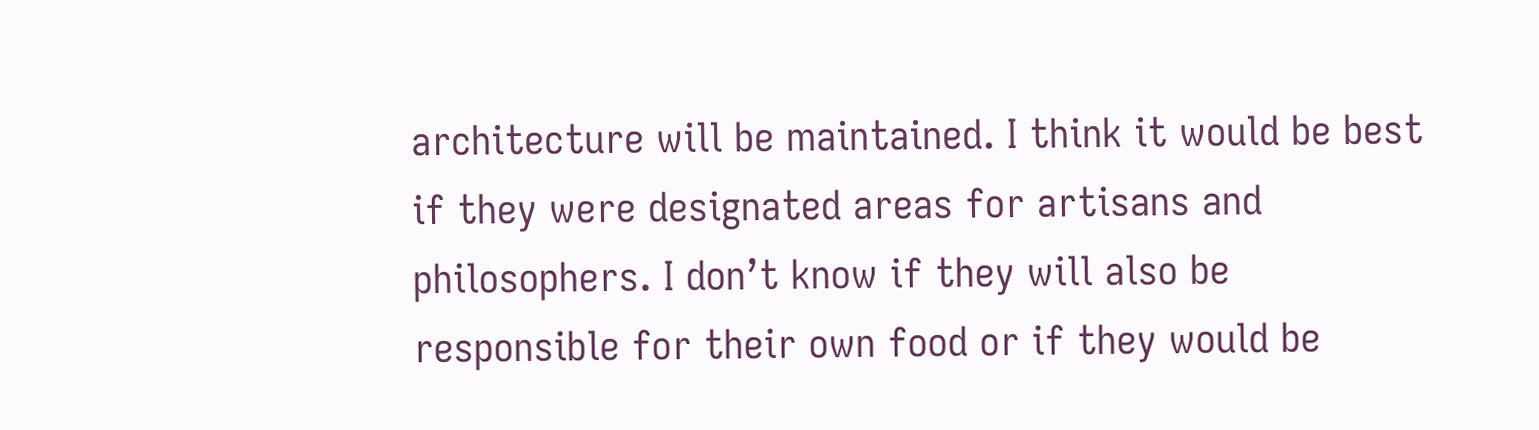architecture will be maintained. I think it would be best if they were designated areas for artisans and philosophers. I don’t know if they will also be responsible for their own food or if they would be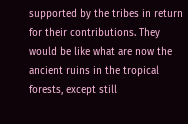supported by the tribes in return for their contributions. They would be like what are now the ancient ruins in the tropical forests, except still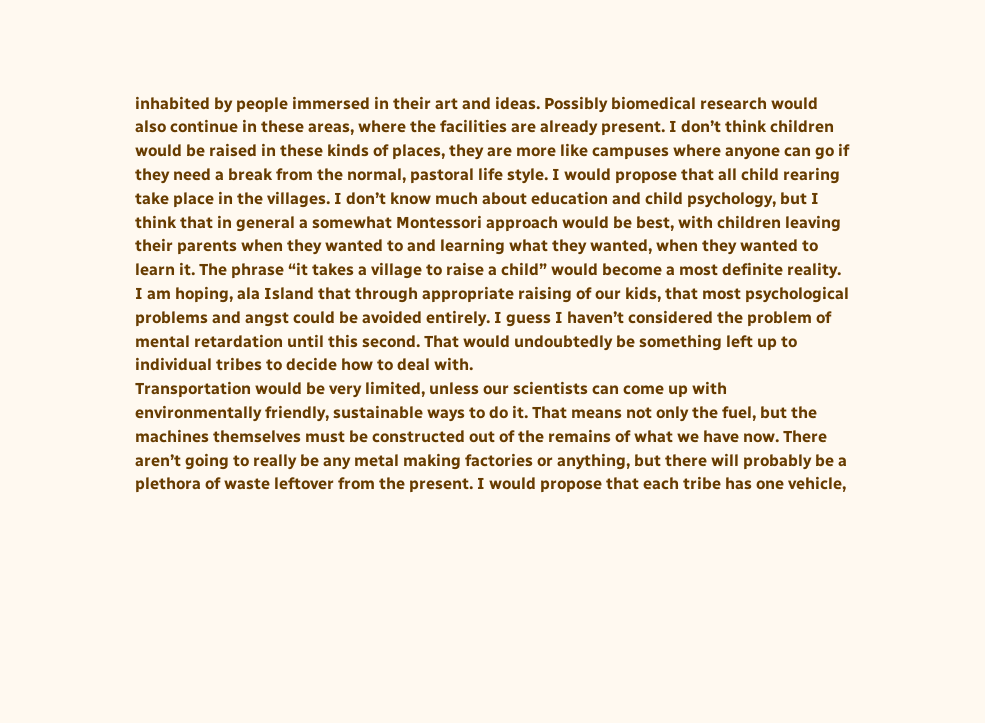inhabited by people immersed in their art and ideas. Possibly biomedical research would also continue in these areas, where the facilities are already present. I don’t think children would be raised in these kinds of places, they are more like campuses where anyone can go if they need a break from the normal, pastoral life style. I would propose that all child rearing take place in the villages. I don’t know much about education and child psychology, but I think that in general a somewhat Montessori approach would be best, with children leaving their parents when they wanted to and learning what they wanted, when they wanted to learn it. The phrase “it takes a village to raise a child” would become a most definite reality. I am hoping, ala Island that through appropriate raising of our kids, that most psychological problems and angst could be avoided entirely. I guess I haven’t considered the problem of mental retardation until this second. That would undoubtedly be something left up to individual tribes to decide how to deal with.
Transportation would be very limited, unless our scientists can come up with environmentally friendly, sustainable ways to do it. That means not only the fuel, but the machines themselves must be constructed out of the remains of what we have now. There aren’t going to really be any metal making factories or anything, but there will probably be a plethora of waste leftover from the present. I would propose that each tribe has one vehicle,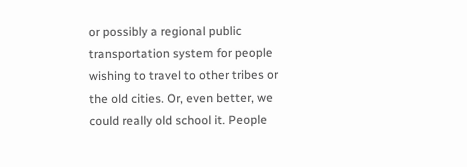or possibly a regional public transportation system for people wishing to travel to other tribes or the old cities. Or, even better, we could really old school it. People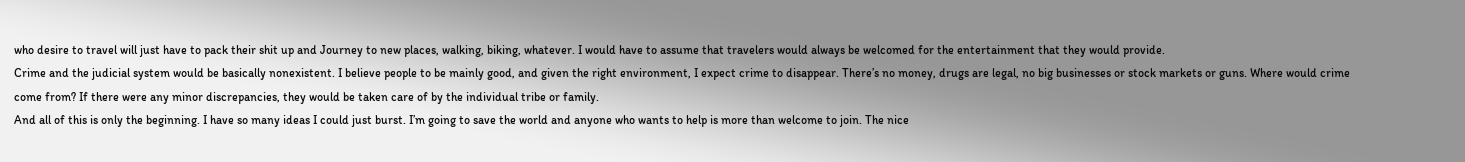who desire to travel will just have to pack their shit up and Journey to new places, walking, biking, whatever. I would have to assume that travelers would always be welcomed for the entertainment that they would provide.
Crime and the judicial system would be basically nonexistent. I believe people to be mainly good, and given the right environment, I expect crime to disappear. There’s no money, drugs are legal, no big businesses or stock markets or guns. Where would crime come from? If there were any minor discrepancies, they would be taken care of by the individual tribe or family.
And all of this is only the beginning. I have so many ideas I could just burst. I’m going to save the world and anyone who wants to help is more than welcome to join. The nice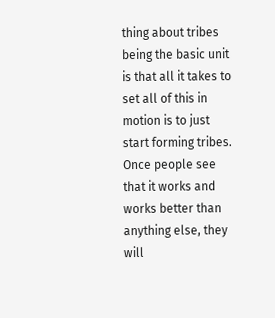thing about tribes being the basic unit is that all it takes to set all of this in motion is to just start forming tribes. Once people see that it works and works better than anything else, they will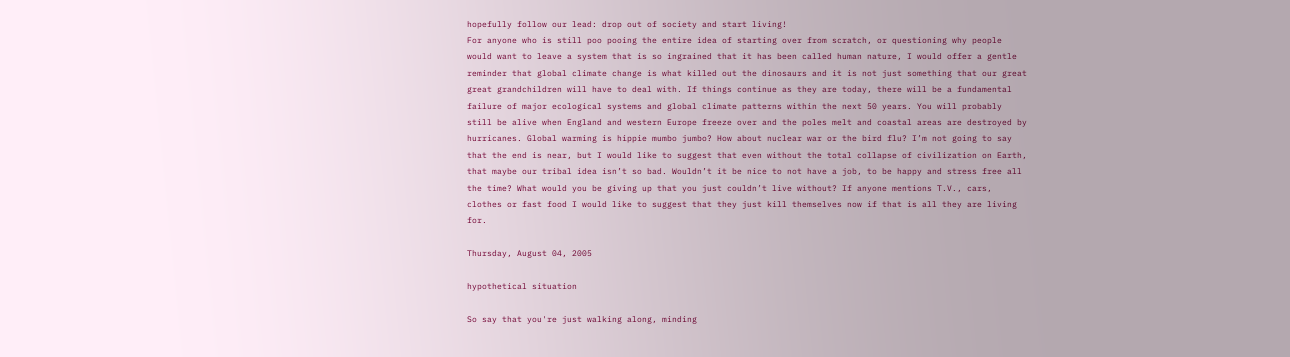hopefully follow our lead: drop out of society and start living!
For anyone who is still poo pooing the entire idea of starting over from scratch, or questioning why people would want to leave a system that is so ingrained that it has been called human nature, I would offer a gentle reminder that global climate change is what killed out the dinosaurs and it is not just something that our great great grandchildren will have to deal with. If things continue as they are today, there will be a fundamental failure of major ecological systems and global climate patterns within the next 50 years. You will probably still be alive when England and western Europe freeze over and the poles melt and coastal areas are destroyed by hurricanes. Global warming is hippie mumbo jumbo? How about nuclear war or the bird flu? I’m not going to say that the end is near, but I would like to suggest that even without the total collapse of civilization on Earth, that maybe our tribal idea isn’t so bad. Wouldn’t it be nice to not have a job, to be happy and stress free all the time? What would you be giving up that you just couldn’t live without? If anyone mentions T.V., cars, clothes or fast food I would like to suggest that they just kill themselves now if that is all they are living for.

Thursday, August 04, 2005

hypothetical situation

So say that you're just walking along, minding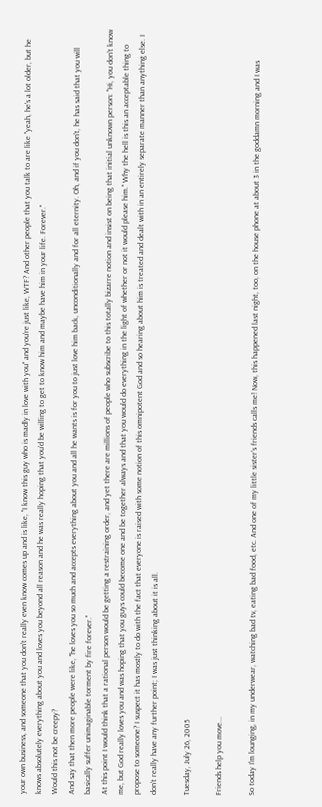your own business, and someone that you don't really even know comes up and is like, "I know this guy who is madly in love with you" and you're just like, WTF? And other people that you talk to are like "yeah, he's a lot older, but he knows absolutely everything about you and loves you beyond all reason and he was really hoping that you'd be willing to get to know him and maybe have him in your life. Forever."
Would this not be creepy?
And say that then more people were like, "he loves you so much and accepts everything about you and all he wants is for you to just love him back, unconditionally and for all eternity. Oh, and if you don't, he has said that you will basically suffer unimaginable torment by fire forever."
At this point I would think that a rational person would be getting a restraining order, and yet there are millions of people who subscribe to this totally bizarre notion and insist on being that initial unknown person: "Hi, you don't know me, but God really loves you and was hoping that you guys could become one and be together always and that you would do everything in the light of whether or not it would please him." Why the hell is this an acceptable thing to propose to someone? I suspect it has mostly to do with the fact that everyone is raised with some notion of this omnipotent God and so hearing about him is treated and dealt with in an entirely separate manner than anything else. I don't really have any further point; I was just thinking about it is all.

Tuesday, July 26, 2005

Friends help you move...

So today I'm lounging, in my underwear, watching bad tv, eating bad food, etc. And one of my little sister's friends calls me! Now, this happened last night, too, on the house phone at about 3 in the goddamn morning and I was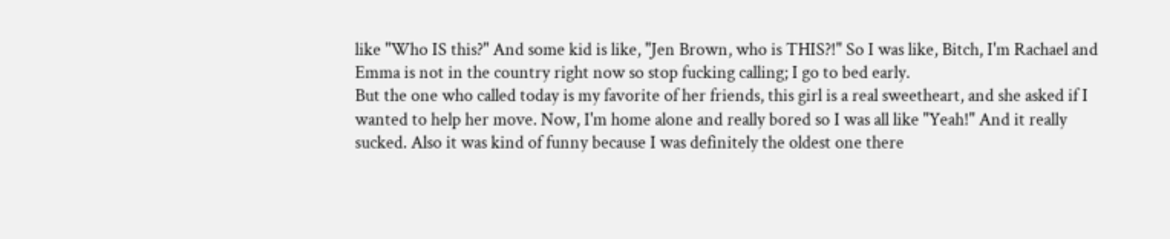like "Who IS this?" And some kid is like, "Jen Brown, who is THIS?!" So I was like, Bitch, I'm Rachael and Emma is not in the country right now so stop fucking calling; I go to bed early.
But the one who called today is my favorite of her friends, this girl is a real sweetheart, and she asked if I wanted to help her move. Now, I'm home alone and really bored so I was all like "Yeah!" And it really sucked. Also it was kind of funny because I was definitely the oldest one there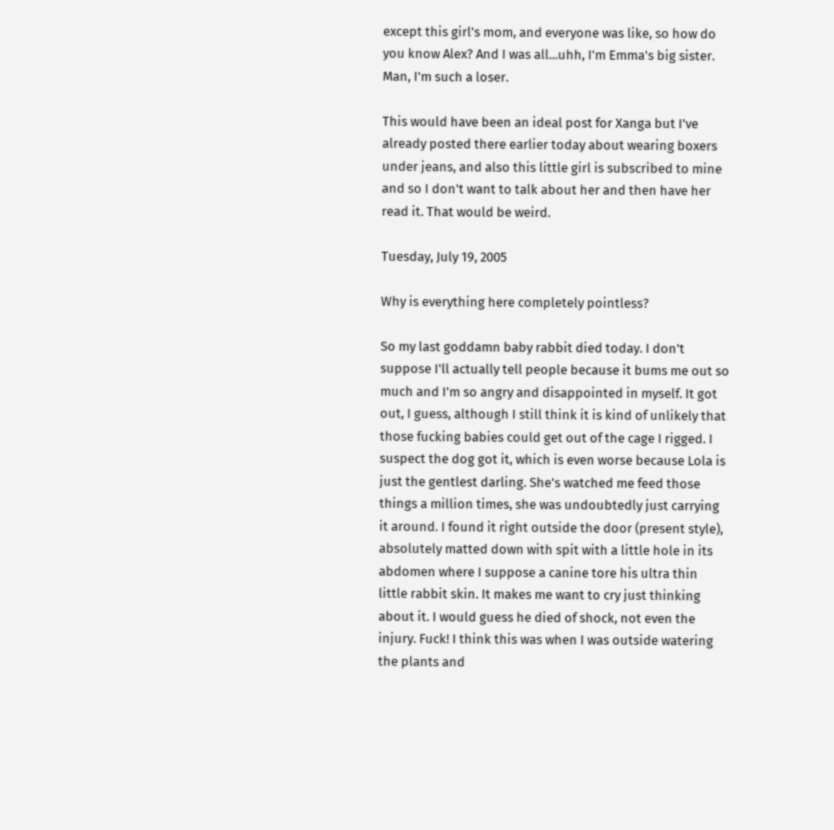except this girl's mom, and everyone was like, so how do you know Alex? And I was all...uhh, I'm Emma's big sister. Man, I'm such a loser.

This would have been an ideal post for Xanga but I've already posted there earlier today about wearing boxers under jeans, and also this little girl is subscribed to mine and so I don't want to talk about her and then have her read it. That would be weird.

Tuesday, July 19, 2005

Why is everything here completely pointless?

So my last goddamn baby rabbit died today. I don't suppose I'll actually tell people because it bums me out so much and I'm so angry and disappointed in myself. It got out, I guess, although I still think it is kind of unlikely that those fucking babies could get out of the cage I rigged. I suspect the dog got it, which is even worse because Lola is just the gentlest darling. She's watched me feed those things a million times, she was undoubtedly just carrying it around. I found it right outside the door (present style), absolutely matted down with spit with a little hole in its abdomen where I suppose a canine tore his ultra thin little rabbit skin. It makes me want to cry just thinking about it. I would guess he died of shock, not even the injury. Fuck! I think this was when I was outside watering the plants and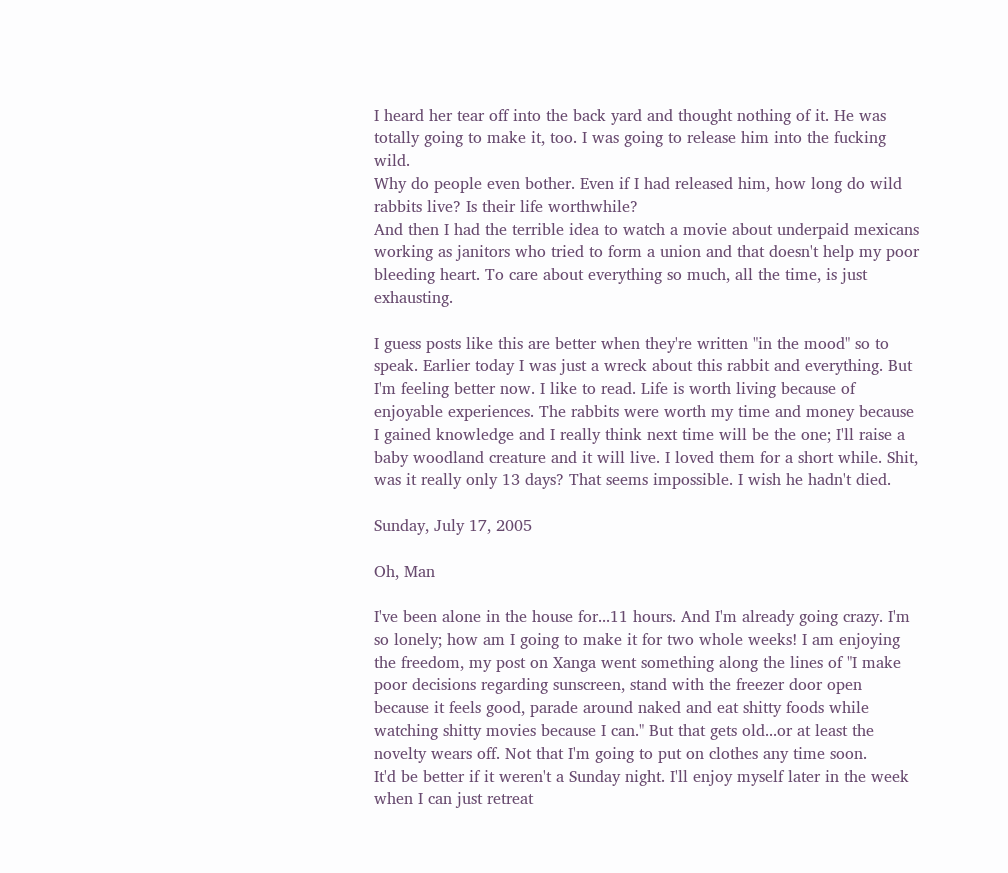I heard her tear off into the back yard and thought nothing of it. He was totally going to make it, too. I was going to release him into the fucking wild.
Why do people even bother. Even if I had released him, how long do wild rabbits live? Is their life worthwhile?
And then I had the terrible idea to watch a movie about underpaid mexicans working as janitors who tried to form a union and that doesn't help my poor bleeding heart. To care about everything so much, all the time, is just exhausting.

I guess posts like this are better when they're written "in the mood" so to speak. Earlier today I was just a wreck about this rabbit and everything. But I'm feeling better now. I like to read. Life is worth living because of enjoyable experiences. The rabbits were worth my time and money because I gained knowledge and I really think next time will be the one; I'll raise a baby woodland creature and it will live. I loved them for a short while. Shit, was it really only 13 days? That seems impossible. I wish he hadn't died.

Sunday, July 17, 2005

Oh, Man

I've been alone in the house for...11 hours. And I'm already going crazy. I'm so lonely; how am I going to make it for two whole weeks! I am enjoying the freedom, my post on Xanga went something along the lines of "I make poor decisions regarding sunscreen, stand with the freezer door open because it feels good, parade around naked and eat shitty foods while watching shitty movies because I can." But that gets old...or at least the novelty wears off. Not that I'm going to put on clothes any time soon.
It'd be better if it weren't a Sunday night. I'll enjoy myself later in the week when I can just retreat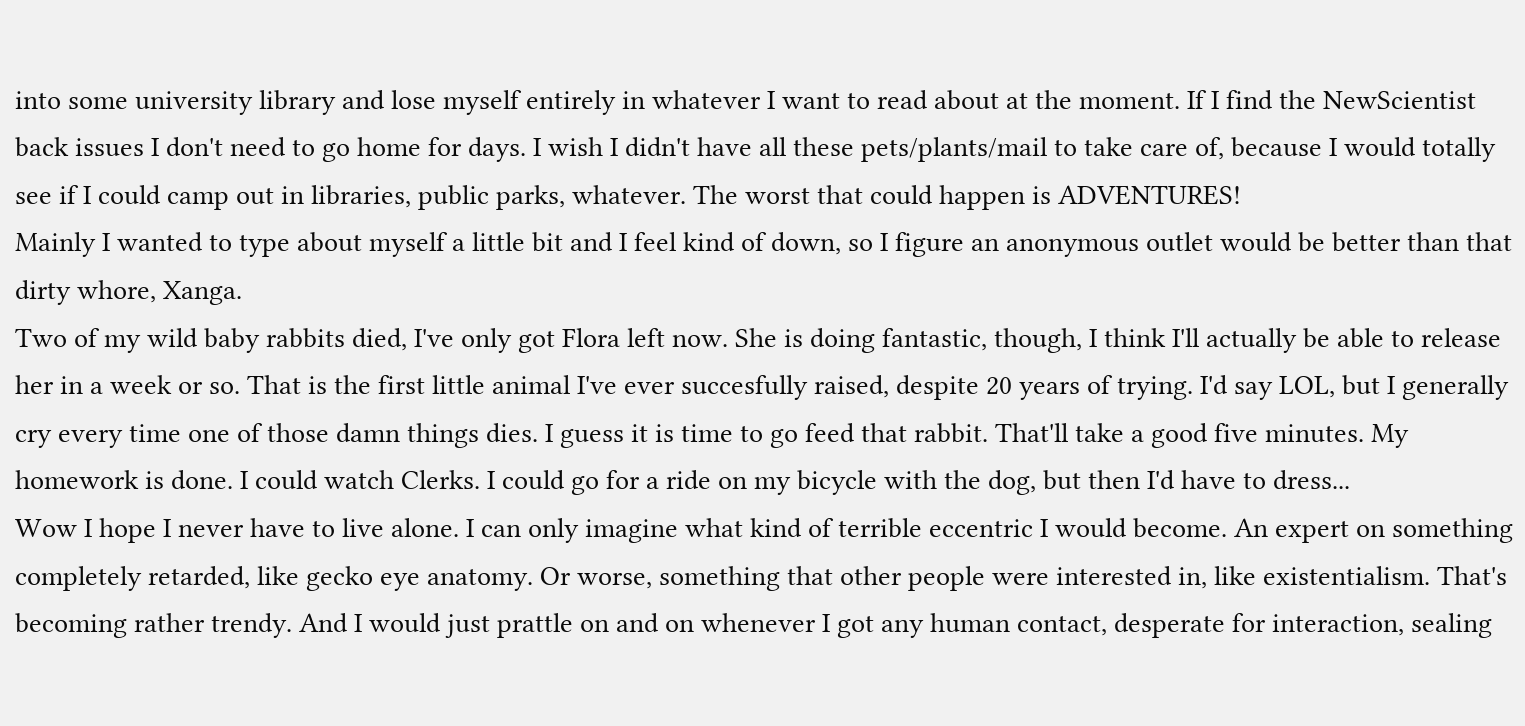into some university library and lose myself entirely in whatever I want to read about at the moment. If I find the NewScientist back issues I don't need to go home for days. I wish I didn't have all these pets/plants/mail to take care of, because I would totally see if I could camp out in libraries, public parks, whatever. The worst that could happen is ADVENTURES!
Mainly I wanted to type about myself a little bit and I feel kind of down, so I figure an anonymous outlet would be better than that dirty whore, Xanga.
Two of my wild baby rabbits died, I've only got Flora left now. She is doing fantastic, though, I think I'll actually be able to release her in a week or so. That is the first little animal I've ever succesfully raised, despite 20 years of trying. I'd say LOL, but I generally cry every time one of those damn things dies. I guess it is time to go feed that rabbit. That'll take a good five minutes. My homework is done. I could watch Clerks. I could go for a ride on my bicycle with the dog, but then I'd have to dress...
Wow I hope I never have to live alone. I can only imagine what kind of terrible eccentric I would become. An expert on something completely retarded, like gecko eye anatomy. Or worse, something that other people were interested in, like existentialism. That's becoming rather trendy. And I would just prattle on and on whenever I got any human contact, desperate for interaction, sealing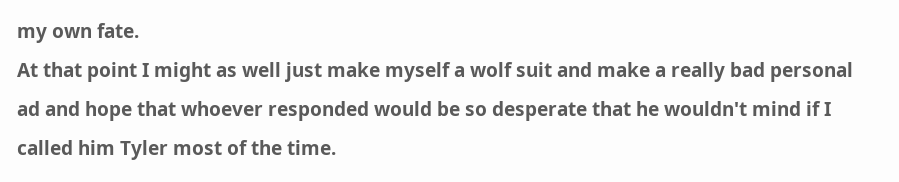my own fate.
At that point I might as well just make myself a wolf suit and make a really bad personal ad and hope that whoever responded would be so desperate that he wouldn't mind if I called him Tyler most of the time.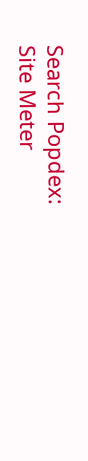Search Popdex:
Site Meter